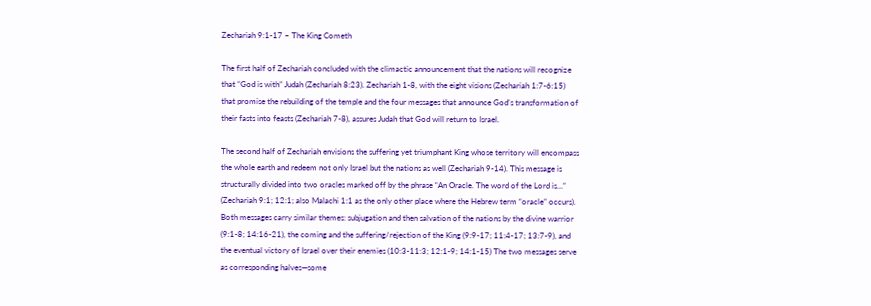Zechariah 9:1-17 – The King Cometh

The first half of Zechariah concluded with the climactic announcement that the nations will recognize that “God is with” Judah (Zechariah 8:23). Zechariah 1-8, with the eight visions (Zechariah 1:7-6:15) that promise the rebuilding of the temple and the four messages that announce God’s transformation of their fasts into feasts (Zechariah 7-8), assures Judah that God will return to Israel.

The second half of Zechariah envisions the suffering yet triumphant King whose territory will encompass the whole earth and redeem not only Israel but the nations as well (Zechariah 9-14). This message is structurally divided into two oracles marked off by the phrase “An Oracle. The word of the Lord is…” (Zechariah 9:1; 12:1; also Malachi 1:1 as the only other place where the Hebrew term “oracle” occurs). Both messages carry similar themes: subjugation and then salvation of the nations by the divine warrior (9:1-8; 14:16-21), the coming and the suffering/rejection of the King (9:9-17; 11:4-17; 13:7-9), and the eventual victory of Israel over their enemies (10:3-11:3; 12:1-9; 14:1-15) The two messages serve as corresponding halves—some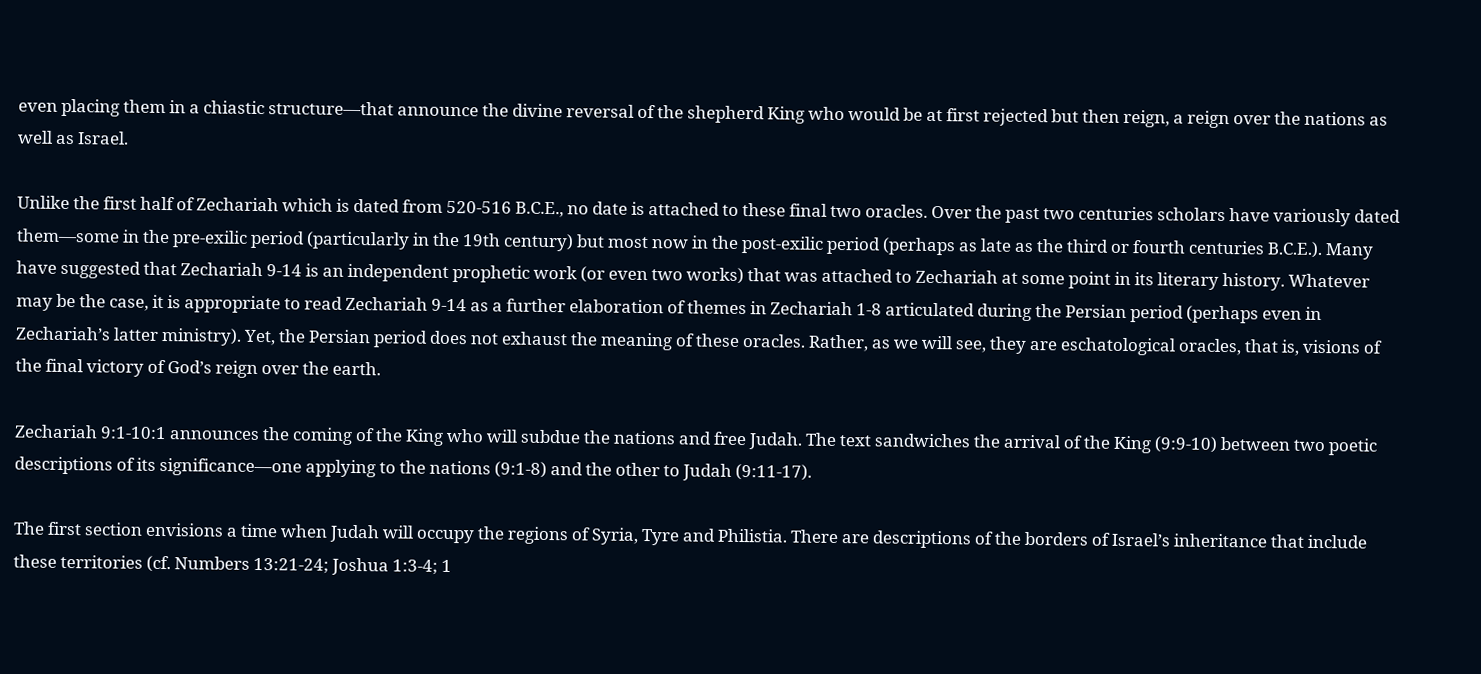even placing them in a chiastic structure—that announce the divine reversal of the shepherd King who would be at first rejected but then reign, a reign over the nations as well as Israel.

Unlike the first half of Zechariah which is dated from 520-516 B.C.E., no date is attached to these final two oracles. Over the past two centuries scholars have variously dated them—some in the pre-exilic period (particularly in the 19th century) but most now in the post-exilic period (perhaps as late as the third or fourth centuries B.C.E.). Many have suggested that Zechariah 9-14 is an independent prophetic work (or even two works) that was attached to Zechariah at some point in its literary history. Whatever may be the case, it is appropriate to read Zechariah 9-14 as a further elaboration of themes in Zechariah 1-8 articulated during the Persian period (perhaps even in Zechariah’s latter ministry). Yet, the Persian period does not exhaust the meaning of these oracles. Rather, as we will see, they are eschatological oracles, that is, visions of the final victory of God’s reign over the earth.

Zechariah 9:1-10:1 announces the coming of the King who will subdue the nations and free Judah. The text sandwiches the arrival of the King (9:9-10) between two poetic descriptions of its significance—one applying to the nations (9:1-8) and the other to Judah (9:11-17).

The first section envisions a time when Judah will occupy the regions of Syria, Tyre and Philistia. There are descriptions of the borders of Israel’s inheritance that include these territories (cf. Numbers 13:21-24; Joshua 1:3-4; 1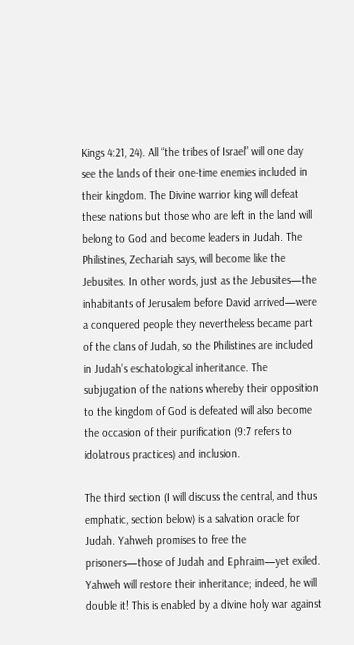Kings 4:21, 24). All “the tribes of Israel” will one day see the lands of their one-time enemies included in their kingdom. The Divine warrior king will defeat these nations but those who are left in the land will belong to God and become leaders in Judah. The Philistines, Zechariah says, will become like the Jebusites. In other words, just as the Jebusites—the inhabitants of Jerusalem before David arrived—were a conquered people they nevertheless became part of the clans of Judah, so the Philistines are included in Judah’s eschatological inheritance. The subjugation of the nations whereby their opposition to the kingdom of God is defeated will also become the occasion of their purification (9:7 refers to idolatrous practices) and inclusion.

The third section (I will discuss the central, and thus emphatic, section below) is a salvation oracle for Judah. Yahweh promises to free the prisoners—those of Judah and Ephraim—yet exiled. Yahweh will restore their inheritance; indeed, he will double it! This is enabled by a divine holy war against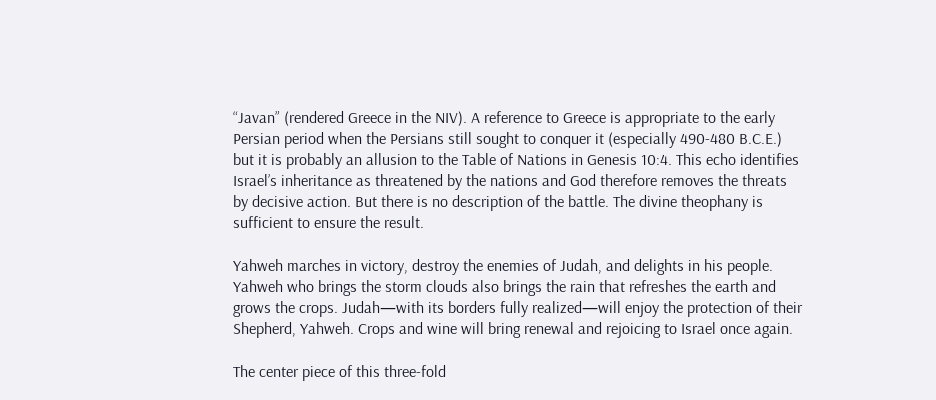“Javan” (rendered Greece in the NIV). A reference to Greece is appropriate to the early Persian period when the Persians still sought to conquer it (especially 490-480 B.C.E.) but it is probably an allusion to the Table of Nations in Genesis 10:4. This echo identifies Israel’s inheritance as threatened by the nations and God therefore removes the threats by decisive action. But there is no description of the battle. The divine theophany is sufficient to ensure the result.

Yahweh marches in victory, destroy the enemies of Judah, and delights in his people. Yahweh who brings the storm clouds also brings the rain that refreshes the earth and grows the crops. Judah—with its borders fully realized—will enjoy the protection of their Shepherd, Yahweh. Crops and wine will bring renewal and rejoicing to Israel once again.

The center piece of this three-fold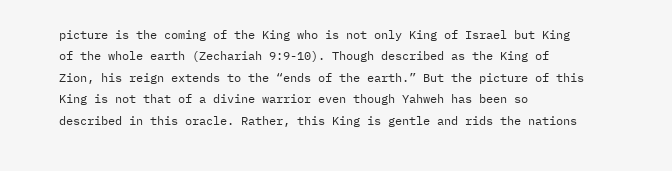picture is the coming of the King who is not only King of Israel but King of the whole earth (Zechariah 9:9-10). Though described as the King of Zion, his reign extends to the “ends of the earth.” But the picture of this King is not that of a divine warrior even though Yahweh has been so described in this oracle. Rather, this King is gentle and rids the nations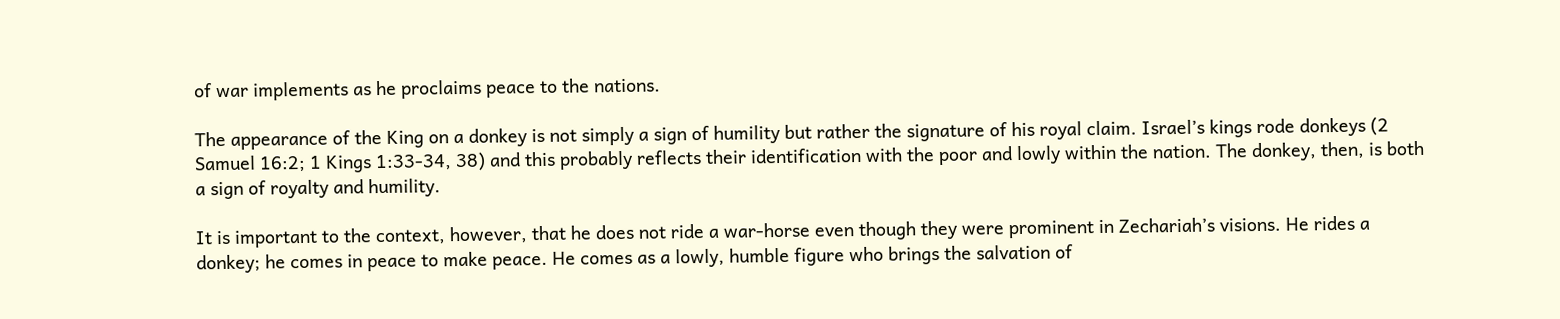of war implements as he proclaims peace to the nations.

The appearance of the King on a donkey is not simply a sign of humility but rather the signature of his royal claim. Israel’s kings rode donkeys (2 Samuel 16:2; 1 Kings 1:33-34, 38) and this probably reflects their identification with the poor and lowly within the nation. The donkey, then, is both a sign of royalty and humility.

It is important to the context, however, that he does not ride a war-horse even though they were prominent in Zechariah’s visions. He rides a donkey; he comes in peace to make peace. He comes as a lowly, humble figure who brings the salvation of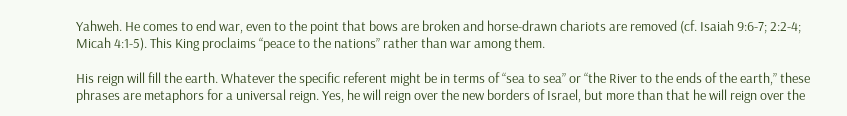Yahweh. He comes to end war, even to the point that bows are broken and horse-drawn chariots are removed (cf. Isaiah 9:6-7; 2:2-4; Micah 4:1-5). This King proclaims “peace to the nations” rather than war among them.

His reign will fill the earth. Whatever the specific referent might be in terms of “sea to sea” or “the River to the ends of the earth,” these phrases are metaphors for a universal reign. Yes, he will reign over the new borders of Israel, but more than that he will reign over the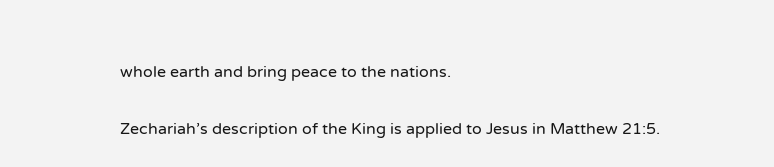whole earth and bring peace to the nations.

Zechariah’s description of the King is applied to Jesus in Matthew 21:5.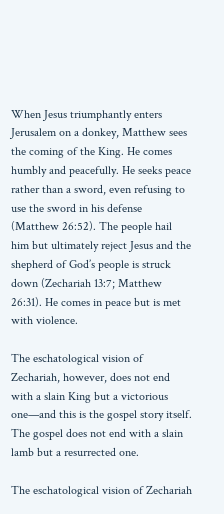When Jesus triumphantly enters Jerusalem on a donkey, Matthew sees the coming of the King. He comes humbly and peacefully. He seeks peace rather than a sword, even refusing to use the sword in his defense (Matthew 26:52). The people hail him but ultimately reject Jesus and the shepherd of God’s people is struck down (Zechariah 13:7; Matthew 26:31). He comes in peace but is met with violence.

The eschatological vision of Zechariah, however, does not end with a slain King but a victorious one—and this is the gospel story itself. The gospel does not end with a slain lamb but a resurrected one.

The eschatological vision of Zechariah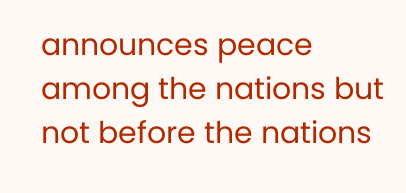announces peace among the nations but not before the nations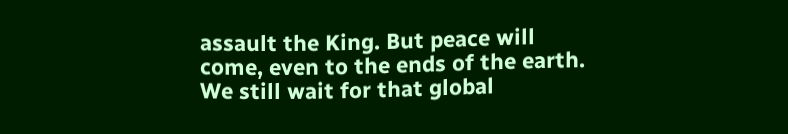assault the King. But peace will come, even to the ends of the earth. We still wait for that global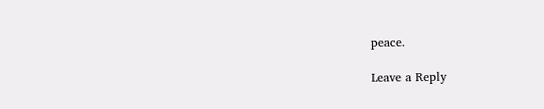peace.

Leave a Reply